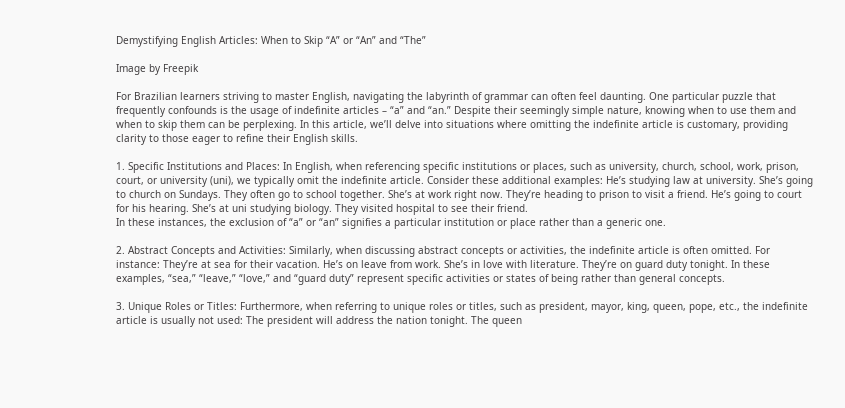Demystifying English Articles: When to Skip “A” or “An” and “The”

Image by Freepik

For Brazilian learners striving to master English, navigating the labyrinth of grammar can often feel daunting. One particular puzzle that frequently confounds is the usage of indefinite articles – “a” and “an.” Despite their seemingly simple nature, knowing when to use them and when to skip them can be perplexing. In this article, we’ll delve into situations where omitting the indefinite article is customary, providing clarity to those eager to refine their English skills.

1. Specific Institutions and Places: In English, when referencing specific institutions or places, such as university, church, school, work, prison, court, or university (uni), we typically omit the indefinite article. Consider these additional examples: He’s studying law at university. She’s going to church on Sundays. They often go to school together. She’s at work right now. They’re heading to prison to visit a friend. He’s going to court for his hearing. She’s at uni studying biology. They visited hospital to see their friend.
In these instances, the exclusion of “a” or “an” signifies a particular institution or place rather than a generic one.

2. Abstract Concepts and Activities: Similarly, when discussing abstract concepts or activities, the indefinite article is often omitted. For instance: They’re at sea for their vacation. He’s on leave from work. She’s in love with literature. They’re on guard duty tonight. In these examples, “sea,” “leave,” “love,” and “guard duty” represent specific activities or states of being rather than general concepts.

3. Unique Roles or Titles: Furthermore, when referring to unique roles or titles, such as president, mayor, king, queen, pope, etc., the indefinite article is usually not used: The president will address the nation tonight. The queen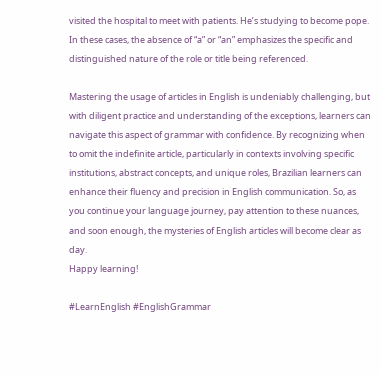visited the hospital to meet with patients. He’s studying to become pope. In these cases, the absence of “a” or “an” emphasizes the specific and distinguished nature of the role or title being referenced.

Mastering the usage of articles in English is undeniably challenging, but with diligent practice and understanding of the exceptions, learners can navigate this aspect of grammar with confidence. By recognizing when to omit the indefinite article, particularly in contexts involving specific institutions, abstract concepts, and unique roles, Brazilian learners can enhance their fluency and precision in English communication. So, as you continue your language journey, pay attention to these nuances, and soon enough, the mysteries of English articles will become clear as day.
Happy learning!

#LearnEnglish #EnglishGrammar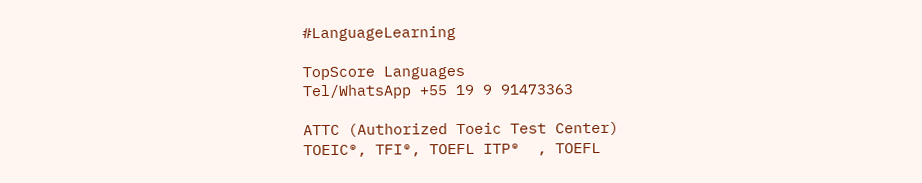#LanguageLearning

TopScore Languages
Tel/WhatsApp +55 19 9 91473363

ATTC (Authorized Toeic Test Center)
TOEIC®, TFI®, TOEFL ITP®  , TOEFL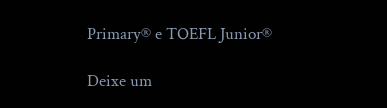Primary® e TOEFL Junior®

Deixe um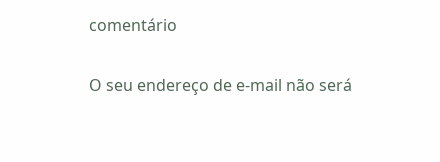comentário

O seu endereço de e-mail não será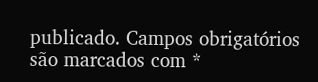publicado. Campos obrigatórios são marcados com *